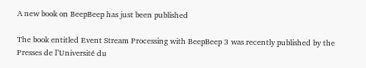A new book on BeepBeep has just been published

The book entitled Event Stream Processing with BeepBeep 3 was recently published by the Presses de l’Université du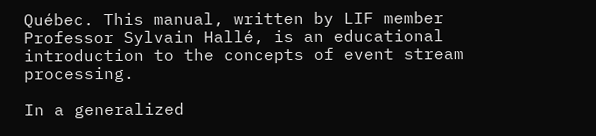Québec. This manual, written by LIF member Professor Sylvain Hallé, is an educational introduction to the concepts of event stream processing.

In a generalized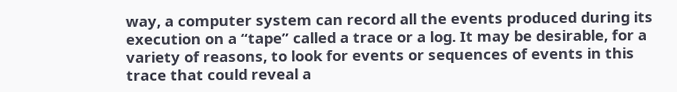way, a computer system can record all the events produced during its execution on a “tape” called a trace or a log. It may be desirable, for a variety of reasons, to look for events or sequences of events in this trace that could reveal a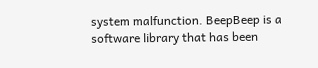system malfunction. BeepBeep is a software library that has been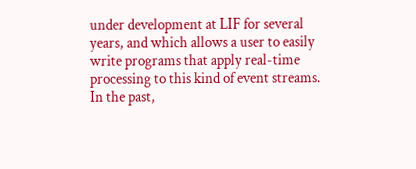under development at LIF for several years, and which allows a user to easily write programs that apply real-time processing to this kind of event streams. In the past,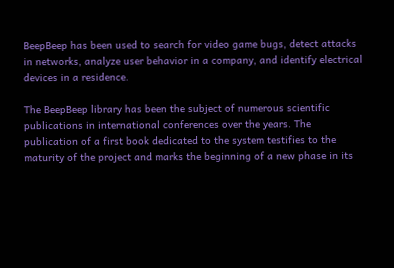BeepBeep has been used to search for video game bugs, detect attacks in networks, analyze user behavior in a company, and identify electrical devices in a residence.

The BeepBeep library has been the subject of numerous scientific publications in international conferences over the years. The publication of a first book dedicated to the system testifies to the maturity of the project and marks the beginning of a new phase in its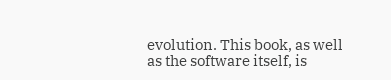evolution. This book, as well as the software itself, is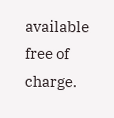available free of charge.